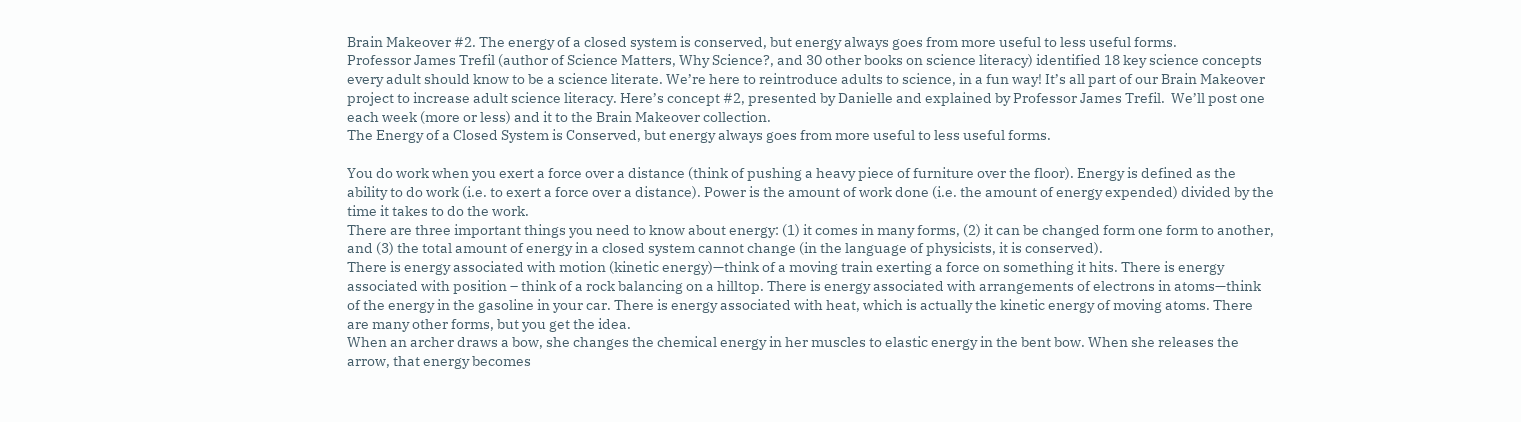Brain Makeover #2. The energy of a closed system is conserved, but energy always goes from more useful to less useful forms.
Professor James Trefil (author of Science Matters, Why Science?, and 30 other books on science literacy) identified 18 key science concepts every adult should know to be a science literate. We’re here to reintroduce adults to science, in a fun way! It’s all part of our Brain Makeover project to increase adult science literacy. Here’s concept #2, presented by Danielle and explained by Professor James Trefil.  We’ll post one each week (more or less) and it to the Brain Makeover collection.
The Energy of a Closed System is Conserved, but energy always goes from more useful to less useful forms.

You do work when you exert a force over a distance (think of pushing a heavy piece of furniture over the floor). Energy is defined as the ability to do work (i.e. to exert a force over a distance). Power is the amount of work done (i.e. the amount of energy expended) divided by the time it takes to do the work.
There are three important things you need to know about energy: (1) it comes in many forms, (2) it can be changed form one form to another, and (3) the total amount of energy in a closed system cannot change (in the language of physicists, it is conserved).
There is energy associated with motion (kinetic energy)—think of a moving train exerting a force on something it hits. There is energy associated with position – think of a rock balancing on a hilltop. There is energy associated with arrangements of electrons in atoms—think of the energy in the gasoline in your car. There is energy associated with heat, which is actually the kinetic energy of moving atoms. There are many other forms, but you get the idea.
When an archer draws a bow, she changes the chemical energy in her muscles to elastic energy in the bent bow. When she releases the arrow, that energy becomes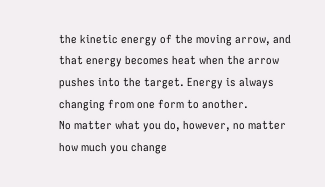the kinetic energy of the moving arrow, and that energy becomes heat when the arrow pushes into the target. Energy is always changing from one form to another.
No matter what you do, however, no matter how much you change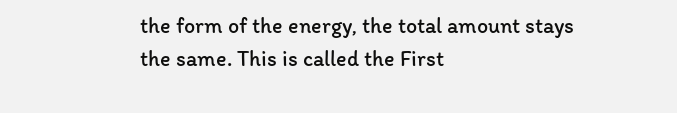the form of the energy, the total amount stays the same. This is called the First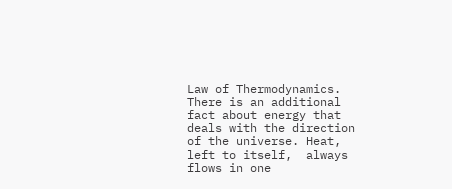Law of Thermodynamics.
There is an additional fact about energy that deals with the direction of the universe. Heat, left to itself,  always flows in one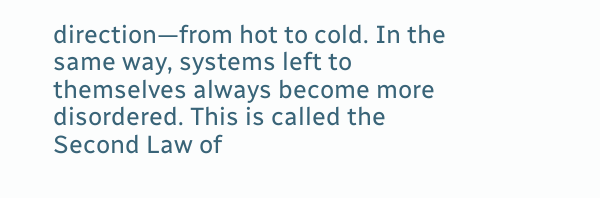direction—from hot to cold. In the same way, systems left to themselves always become more disordered. This is called the Second Law of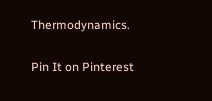Thermodynamics.

Pin It on Pinterest